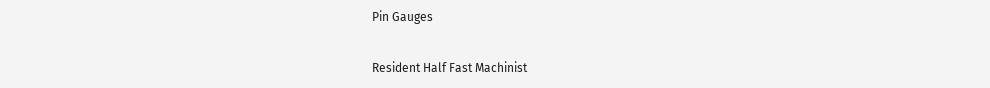Pin Gauges


Resident Half Fast Machinist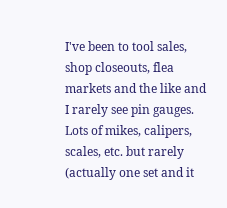I've been to tool sales, shop closeouts, flea markets and the like and I rarely see pin gauges. Lots of mikes, calipers, scales, etc. but rarely (actually one set and it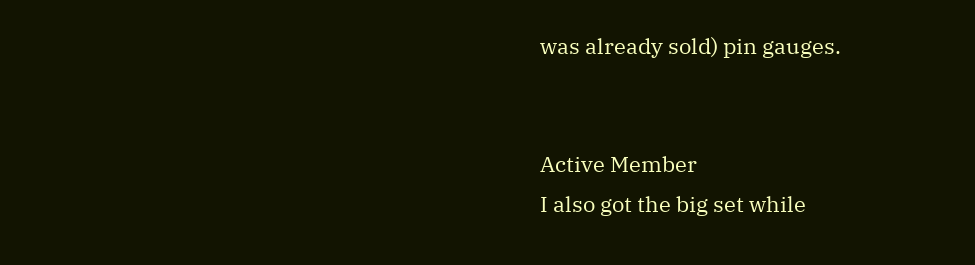was already sold) pin gauges.


Active Member
I also got the big set while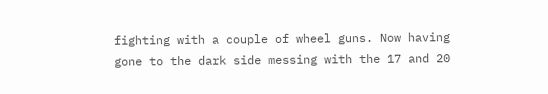fighting with a couple of wheel guns. Now having gone to the dark side messing with the 17 and 20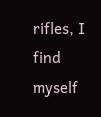rifles, I find myself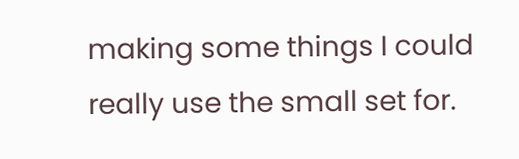making some things I could really use the small set for.